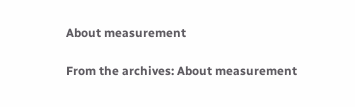About measurement

From the archives: About measurement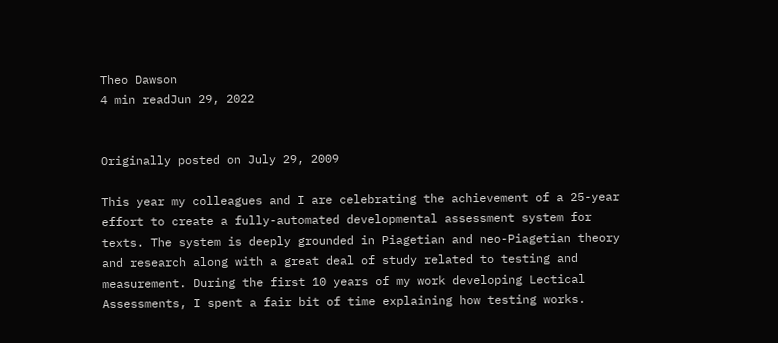Theo Dawson
4 min readJun 29, 2022


Originally posted on July 29, 2009

This year my colleagues and I are celebrating the achievement of a 25-year effort to create a fully-automated developmental assessment system for texts. The system is deeply grounded in Piagetian and neo-Piagetian theory and research along with a great deal of study related to testing and measurement. During the first 10 years of my work developing Lectical Assessments, I spent a fair bit of time explaining how testing works.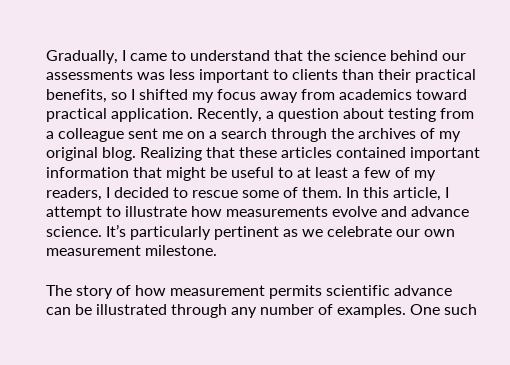Gradually, I came to understand that the science behind our assessments was less important to clients than their practical benefits, so I shifted my focus away from academics toward practical application. Recently, a question about testing from a colleague sent me on a search through the archives of my original blog. Realizing that these articles contained important information that might be useful to at least a few of my readers, I decided to rescue some of them. In this article, I attempt to illustrate how measurements evolve and advance science. It’s particularly pertinent as we celebrate our own measurement milestone.

The story of how measurement permits scientific advance can be illustrated through any number of examples. One such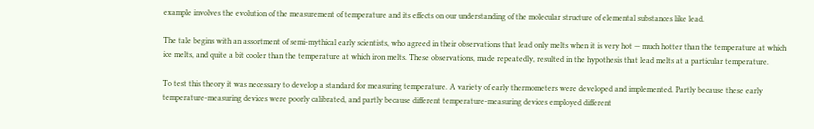example involves the evolution of the measurement of temperature and its effects on our understanding of the molecular structure of elemental substances like lead.

The tale begins with an assortment of semi-mythical early scientists, who agreed in their observations that lead only melts when it is very hot — much hotter than the temperature at which ice melts, and quite a bit cooler than the temperature at which iron melts. These observations, made repeatedly, resulted in the hypothesis that lead melts at a particular temperature.

To test this theory it was necessary to develop a standard for measuring temperature. A variety of early thermometers were developed and implemented. Partly because these early temperature-measuring devices were poorly calibrated, and partly because different temperature-measuring devices employed different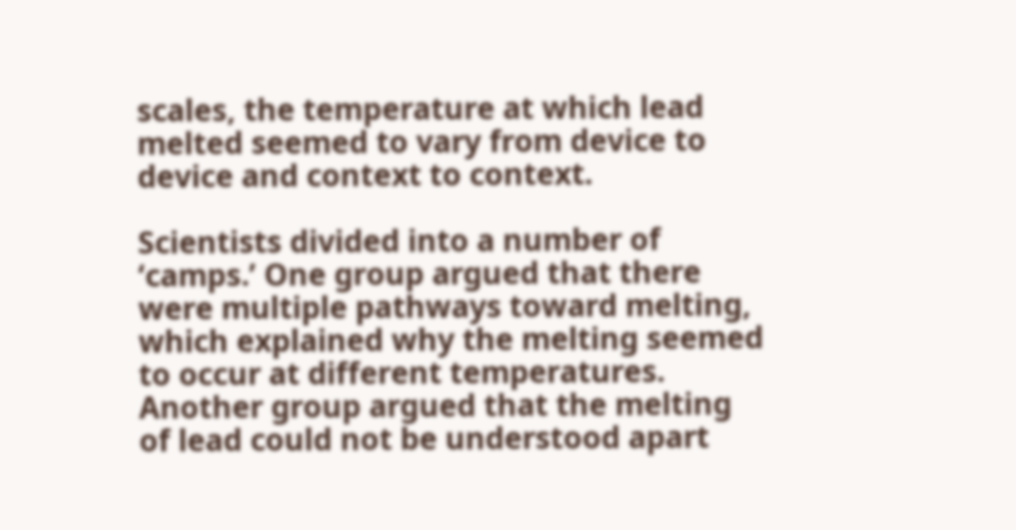scales, the temperature at which lead melted seemed to vary from device to device and context to context.

Scientists divided into a number of ‘camps.’ One group argued that there were multiple pathways toward melting, which explained why the melting seemed to occur at different temperatures. Another group argued that the melting of lead could not be understood apart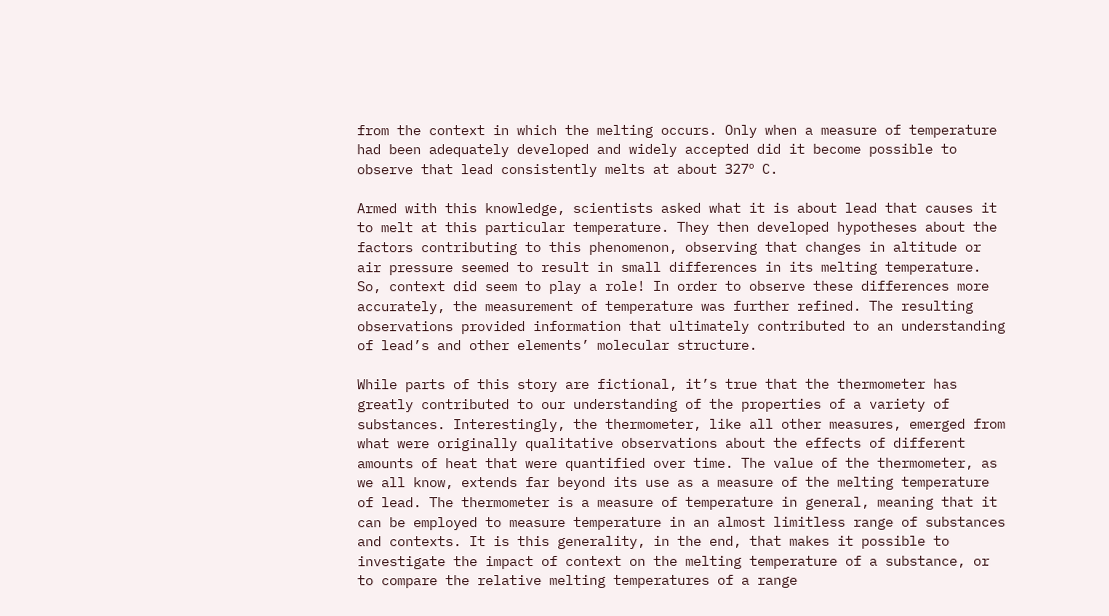from the context in which the melting occurs. Only when a measure of temperature had been adequately developed and widely accepted did it become possible to observe that lead consistently melts at about 327º C.

Armed with this knowledge, scientists asked what it is about lead that causes it to melt at this particular temperature. They then developed hypotheses about the factors contributing to this phenomenon, observing that changes in altitude or air pressure seemed to result in small differences in its melting temperature. So, context did seem to play a role! In order to observe these differences more accurately, the measurement of temperature was further refined. The resulting observations provided information that ultimately contributed to an understanding of lead’s and other elements’ molecular structure.

While parts of this story are fictional, it’s true that the thermometer has greatly contributed to our understanding of the properties of a variety of substances. Interestingly, the thermometer, like all other measures, emerged from what were originally qualitative observations about the effects of different amounts of heat that were quantified over time. The value of the thermometer, as we all know, extends far beyond its use as a measure of the melting temperature of lead. The thermometer is a measure of temperature in general, meaning that it can be employed to measure temperature in an almost limitless range of substances and contexts. It is this generality, in the end, that makes it possible to investigate the impact of context on the melting temperature of a substance, or to compare the relative melting temperatures of a range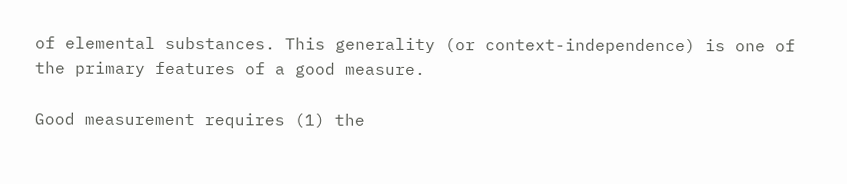of elemental substances. This generality (or context-independence) is one of the primary features of a good measure.

Good measurement requires (1) the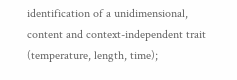identification of a unidimensional, content and context-independent trait (temperature, length, time);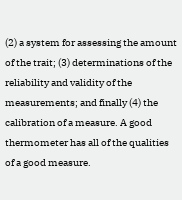(2) a system for assessing the amount of the trait; (3) determinations of the reliability and validity of the measurements; and finally (4) the calibration of a measure. A good thermometer has all of the qualities of a good measure.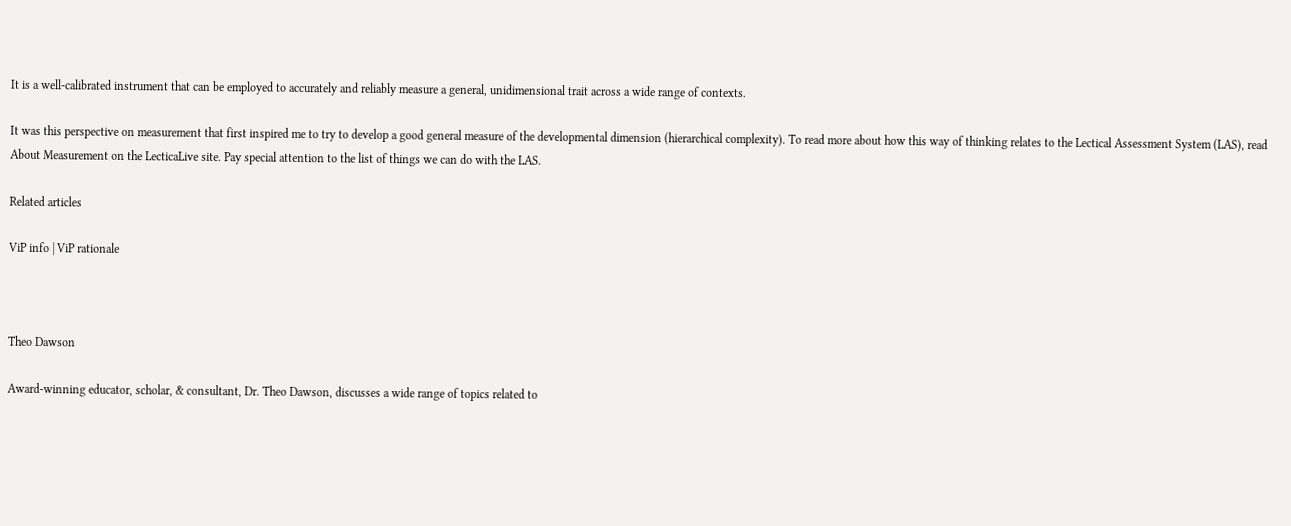It is a well-calibrated instrument that can be employed to accurately and reliably measure a general, unidimensional trait across a wide range of contexts.

It was this perspective on measurement that first inspired me to try to develop a good general measure of the developmental dimension (hierarchical complexity). To read more about how this way of thinking relates to the Lectical Assessment System (LAS), read About Measurement on the LecticaLive site. Pay special attention to the list of things we can do with the LAS.

Related articles

ViP info | ViP rationale



Theo Dawson

Award-winning educator, scholar, & consultant, Dr. Theo Dawson, discusses a wide range of topics related to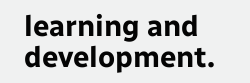learning and development.